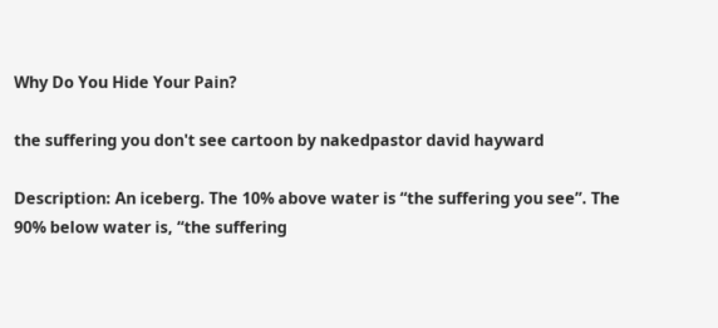Why Do You Hide Your Pain?

the suffering you don't see cartoon by nakedpastor david hayward

Description: An iceberg. The 10% above water is “the suffering you see”. The 90% below water is, “the suffering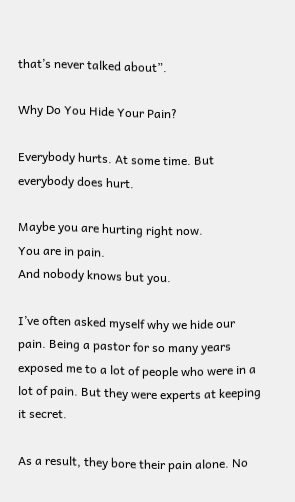that’s never talked about”.

Why Do You Hide Your Pain?

Everybody hurts. At some time. But everybody does hurt.

Maybe you are hurting right now.
You are in pain.
And nobody knows but you.

I’ve often asked myself why we hide our pain. Being a pastor for so many years exposed me to a lot of people who were in a lot of pain. But they were experts at keeping it secret.

As a result, they bore their pain alone. No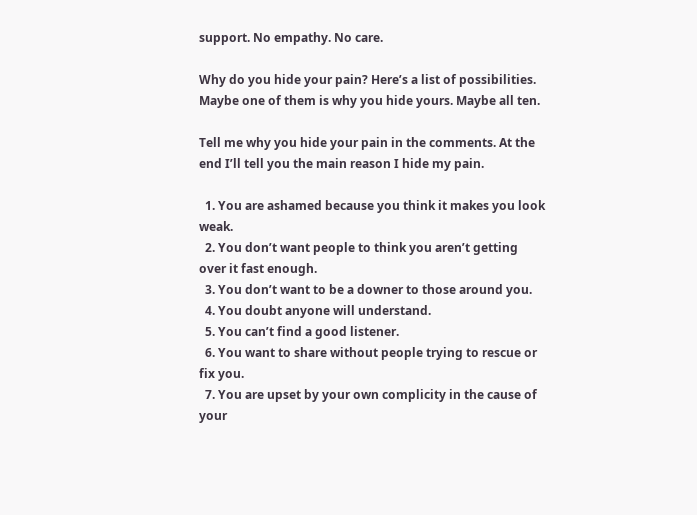support. No empathy. No care.

Why do you hide your pain? Here’s a list of possibilities. Maybe one of them is why you hide yours. Maybe all ten.

Tell me why you hide your pain in the comments. At the end I’ll tell you the main reason I hide my pain.

  1. You are ashamed because you think it makes you look weak.
  2. You don’t want people to think you aren’t getting over it fast enough.
  3. You don’t want to be a downer to those around you.
  4. You doubt anyone will understand.
  5. You can’t find a good listener.
  6. You want to share without people trying to rescue or fix you.
  7. You are upset by your own complicity in the cause of your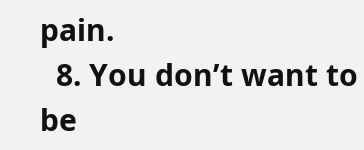pain.
  8. You don’t want to be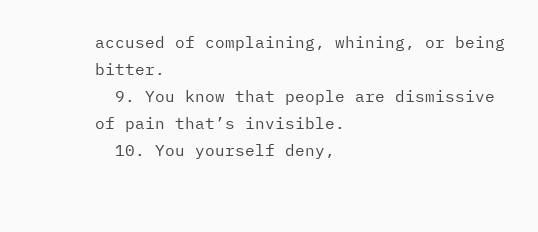accused of complaining, whining, or being bitter.
  9. You know that people are dismissive of pain that’s invisible.
  10. You yourself deny,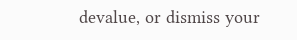devalue, or dismiss your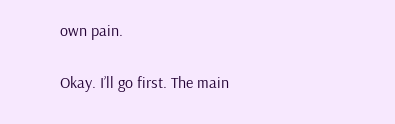own pain.

Okay. I’ll go first. The main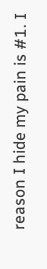reason I hide my pain is #1. I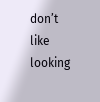don’t like looking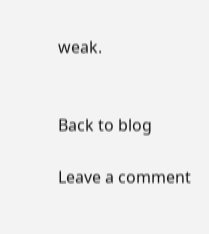weak.


Back to blog

Leave a comment